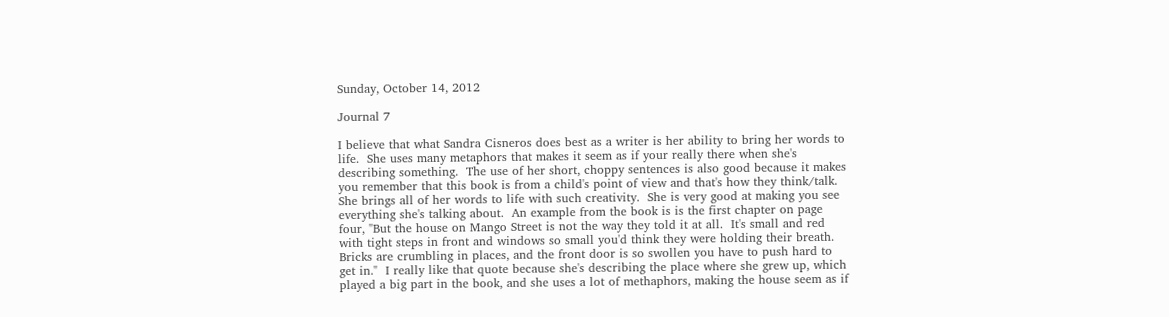Sunday, October 14, 2012

Journal 7

I believe that what Sandra Cisneros does best as a writer is her ability to bring her words to life.  She uses many metaphors that makes it seem as if your really there when she's describing something.  The use of her short, choppy sentences is also good because it makes you remember that this book is from a child's point of view and that's how they think/talk.  She brings all of her words to life with such creativity.  She is very good at making you see everything she's talking about.  An example from the book is is the first chapter on page four, "But the house on Mango Street is not the way they told it at all.  It's small and red with tight steps in front and windows so small you'd think they were holding their breath.  Bricks are crumbling in places, and the front door is so swollen you have to push hard to get in."  I really like that quote because she's describing the place where she grew up, which played a big part in the book, and she uses a lot of methaphors, making the house seem as if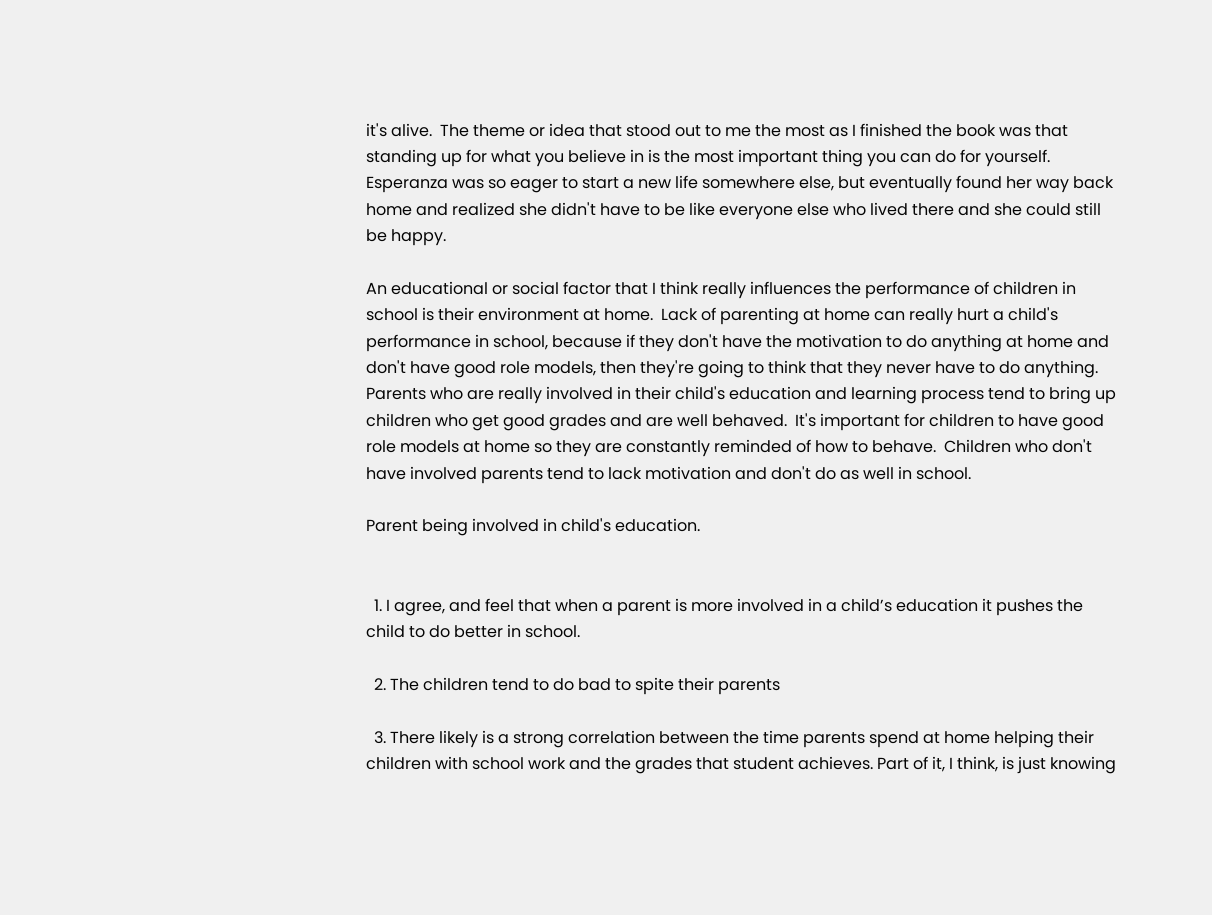it's alive.  The theme or idea that stood out to me the most as I finished the book was that standing up for what you believe in is the most important thing you can do for yourself.  Esperanza was so eager to start a new life somewhere else, but eventually found her way back home and realized she didn't have to be like everyone else who lived there and she could still be happy.

An educational or social factor that I think really influences the performance of children in school is their environment at home.  Lack of parenting at home can really hurt a child's performance in school, because if they don't have the motivation to do anything at home and don't have good role models, then they're going to think that they never have to do anything.  Parents who are really involved in their child's education and learning process tend to bring up children who get good grades and are well behaved.  It's important for children to have good role models at home so they are constantly reminded of how to behave.  Children who don't have involved parents tend to lack motivation and don't do as well in school.

Parent being involved in child's education.


  1. I agree, and feel that when a parent is more involved in a child’s education it pushes the child to do better in school.

  2. The children tend to do bad to spite their parents

  3. There likely is a strong correlation between the time parents spend at home helping their children with school work and the grades that student achieves. Part of it, I think, is just knowing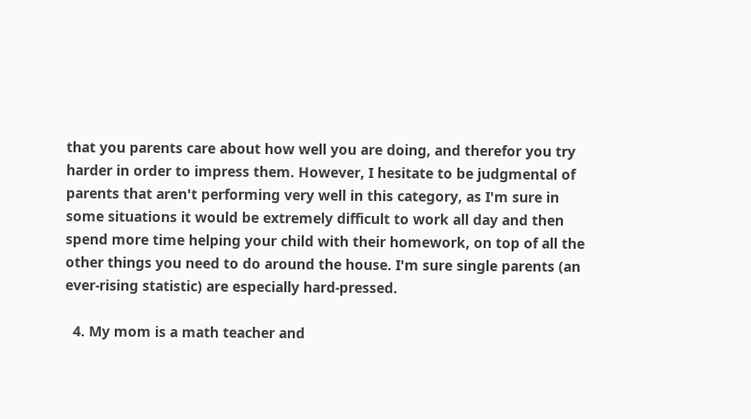that you parents care about how well you are doing, and therefor you try harder in order to impress them. However, I hesitate to be judgmental of parents that aren't performing very well in this category, as I'm sure in some situations it would be extremely difficult to work all day and then spend more time helping your child with their homework, on top of all the other things you need to do around the house. I'm sure single parents (an ever-rising statistic) are especially hard-pressed.

  4. My mom is a math teacher and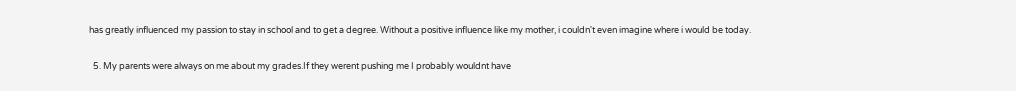has greatly influenced my passion to stay in school and to get a degree. Without a positive influence like my mother, i couldn't even imagine where i would be today.

  5. My parents were always on me about my grades.If they werent pushing me I probably wouldnt have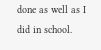done as well as I did in school.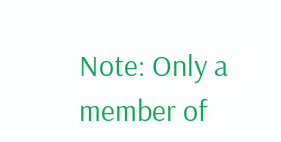Note: Only a member of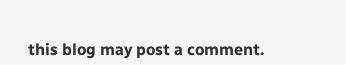this blog may post a comment.